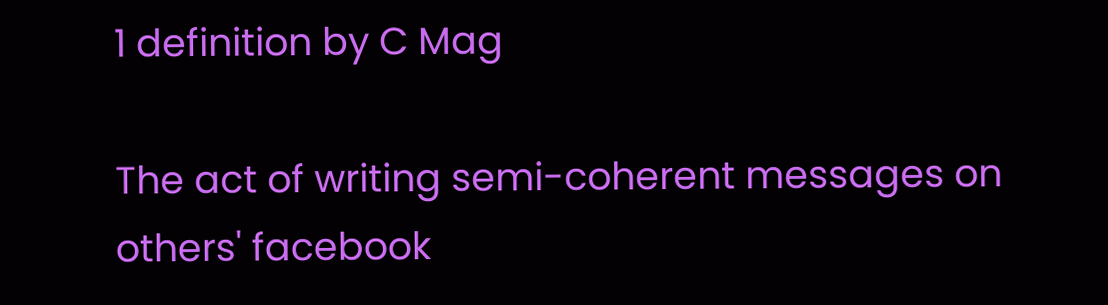1 definition by C Mag

The act of writing semi-coherent messages on others' facebook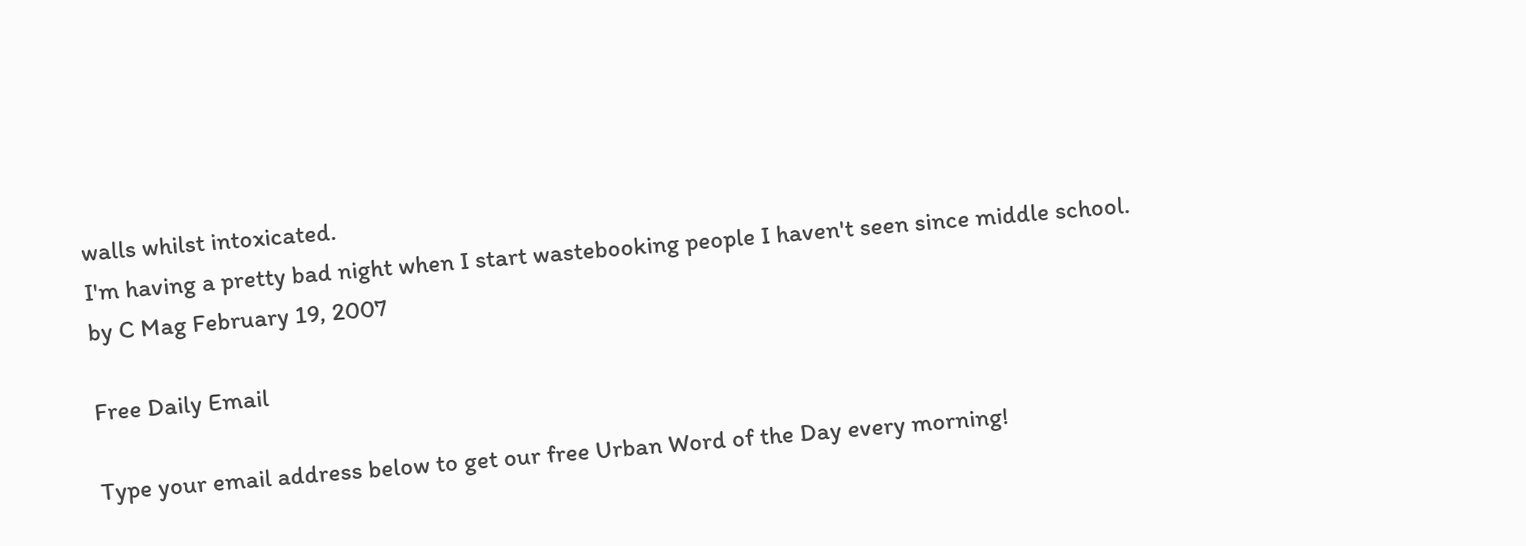walls whilst intoxicated.
I'm having a pretty bad night when I start wastebooking people I haven't seen since middle school.
by C Mag February 19, 2007

Free Daily Email

Type your email address below to get our free Urban Word of the Day every morning!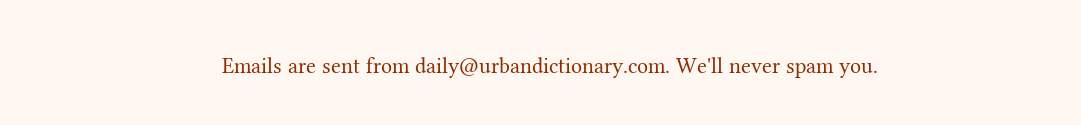Emails are sent from daily@urbandictionary.com. We'll never spam you.